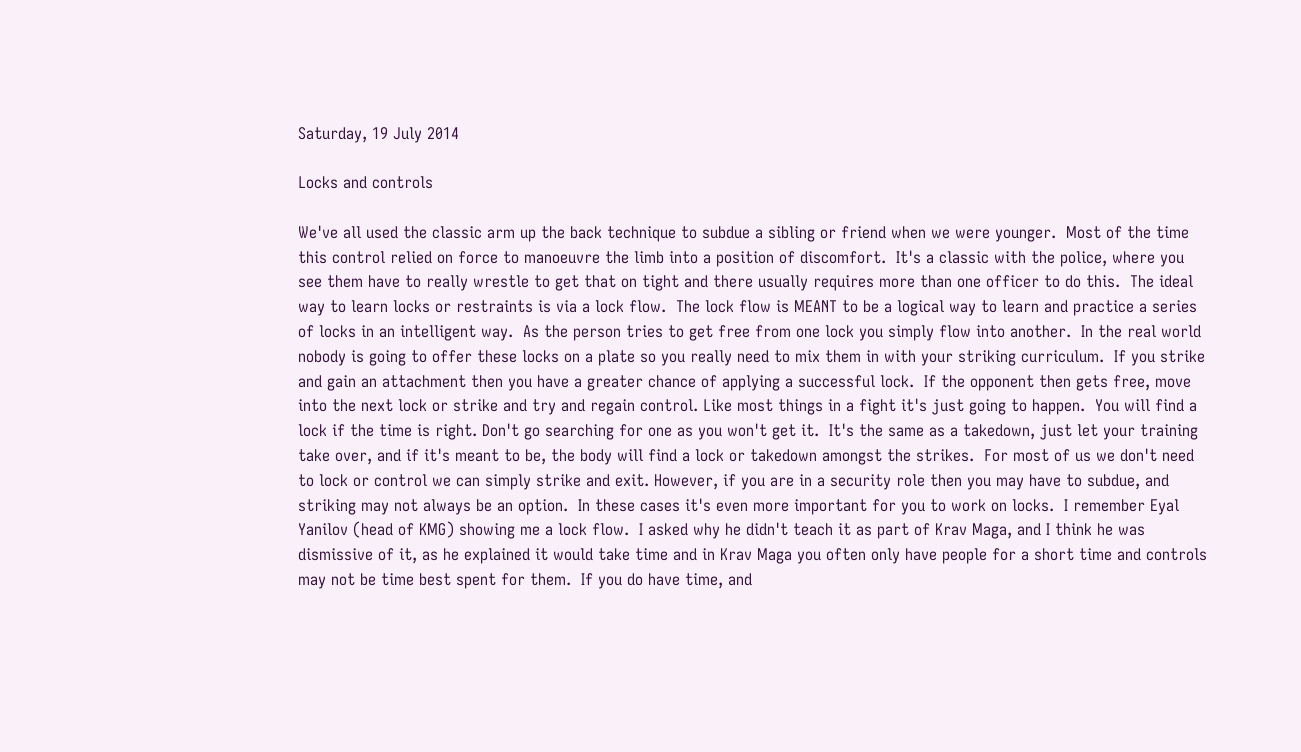Saturday, 19 July 2014

Locks and controls

We've all used the classic arm up the back technique to subdue a sibling or friend when we were younger.  Most of the time this control relied on force to manoeuvre the limb into a position of discomfort.  It's a classic with the police, where you see them have to really wrestle to get that on tight and there usually requires more than one officer to do this.  The ideal way to learn locks or restraints is via a lock flow.  The lock flow is MEANT to be a logical way to learn and practice a series of locks in an intelligent way.  As the person tries to get free from one lock you simply flow into another.  In the real world nobody is going to offer these locks on a plate so you really need to mix them in with your striking curriculum.  If you strike and gain an attachment then you have a greater chance of applying a successful lock.  If the opponent then gets free, move into the next lock or strike and try and regain control. Like most things in a fight it's just going to happen.  You will find a lock if the time is right. Don't go searching for one as you won't get it.  It's the same as a takedown, just let your training take over, and if it's meant to be, the body will find a lock or takedown amongst the strikes.  For most of us we don't need to lock or control we can simply strike and exit. However, if you are in a security role then you may have to subdue, and striking may not always be an option.  In these cases it's even more important for you to work on locks.  I remember Eyal Yanilov (head of KMG) showing me a lock flow.  I asked why he didn't teach it as part of Krav Maga, and I think he was dismissive of it, as he explained it would take time and in Krav Maga you often only have people for a short time and controls may not be time best spent for them.  If you do have time, and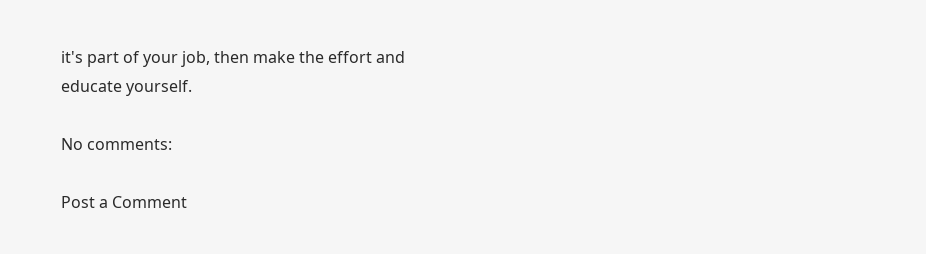it's part of your job, then make the effort and educate yourself.

No comments:

Post a Comment